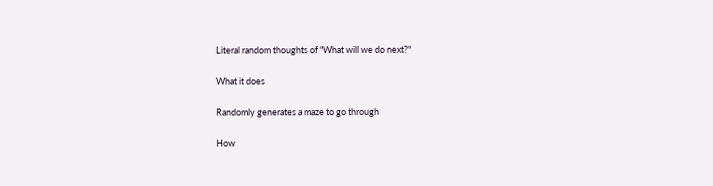Literal random thoughts of "What will we do next?"

What it does

Randomly generates a maze to go through

How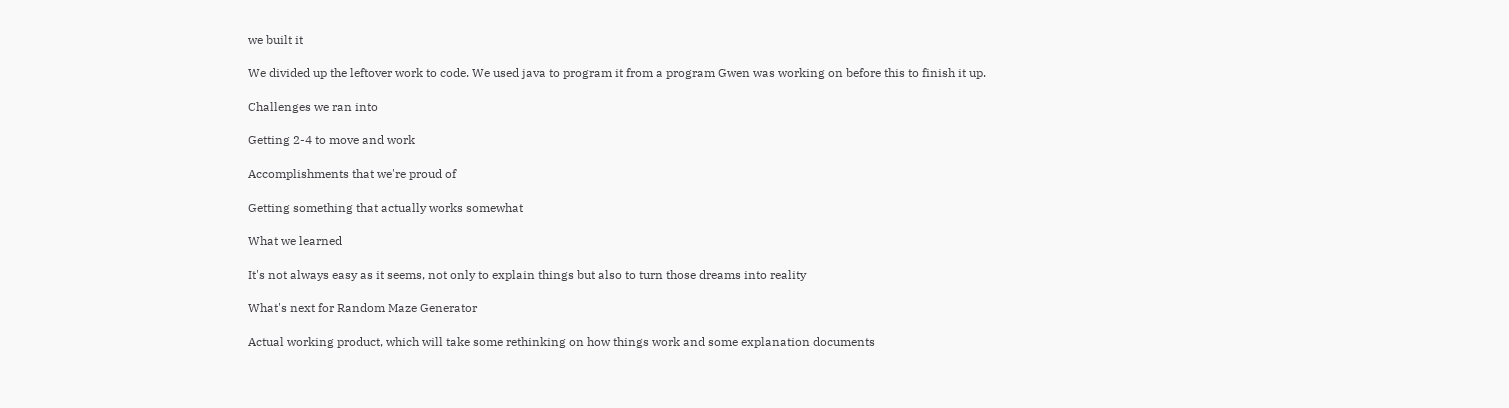we built it

We divided up the leftover work to code. We used java to program it from a program Gwen was working on before this to finish it up.

Challenges we ran into

Getting 2-4 to move and work

Accomplishments that we're proud of

Getting something that actually works somewhat

What we learned

It's not always easy as it seems, not only to explain things but also to turn those dreams into reality

What's next for Random Maze Generator

Actual working product, which will take some rethinking on how things work and some explanation documents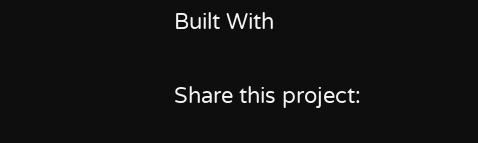Built With

Share this project: